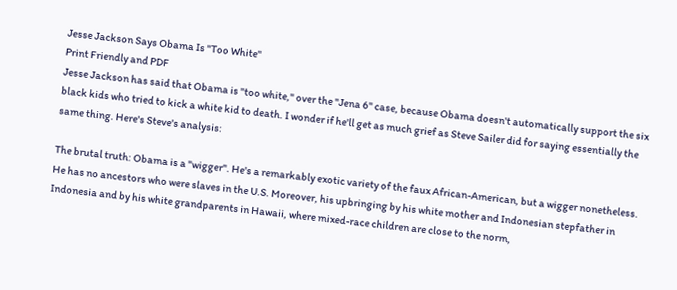Jesse Jackson Says Obama Is "Too White"
Print Friendly and PDF
Jesse Jackson has said that Obama is "too white," over the "Jena 6" case, because Obama doesn't automatically support the six black kids who tried to kick a white kid to death. I wonder if he'll get as much grief as Steve Sailer did for saying essentially the same thing. Here's Steve's analysis:

The brutal truth: Obama is a "wigger". He's a remarkably exotic variety of the faux African-American, but a wigger nonetheless. He has no ancestors who were slaves in the U.S. Moreover, his upbringing by his white mother and Indonesian stepfather in Indonesia and by his white grandparents in Hawaii, where mixed-race children are close to the norm,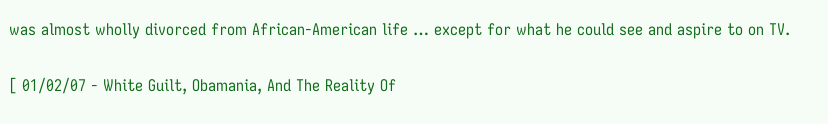was almost wholly divorced from African-American life … except for what he could see and aspire to on TV.

[ 01/02/07 - White Guilt, Obamania, And The Reality Of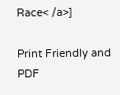Race< /a>]

Print Friendly and PDF